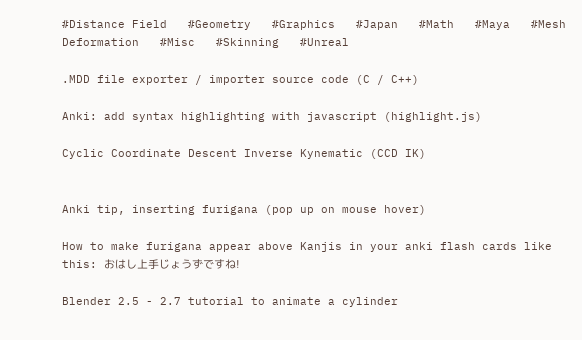#Distance Field   #Geometry   #Graphics   #Japan   #Math   #Maya   #Mesh Deformation   #Misc   #Skinning   #Unreal

.MDD file exporter / importer source code (C / C++)

Anki: add syntax highlighting with javascript (highlight.js)

Cyclic Coordinate Descent Inverse Kynematic (CCD IK)


Anki tip, inserting furigana (pop up on mouse hover)

How to make furigana appear above Kanjis in your anki flash cards like this: おはし上手じょうずですね!

Blender 2.5 - 2.7 tutorial to animate a cylinder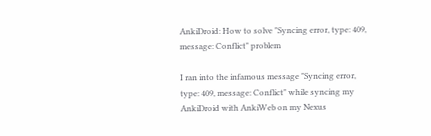AnkiDroid: How to solve "Syncing error, type: 409, message: Conflict" problem

I ran into the infamous message "Syncing error, type: 409, message: Conflict" while syncing my AnkiDroid with AnkiWeb on my Nexus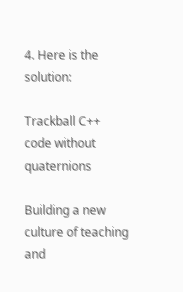4. Here is the solution:

Trackball C++ code without quaternions

Building a new culture of teaching and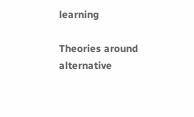learning

Theories around alternative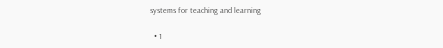systems for teaching and learning

  • 1